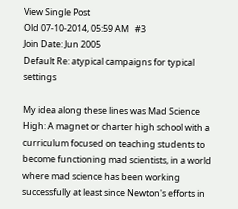View Single Post
Old 07-10-2014, 05:59 AM   #3
Join Date: Jun 2005
Default Re: atypical campaigns for typical settings

My idea along these lines was Mad Science High: A magnet or charter high school with a curriculum focused on teaching students to become functioning mad scientists, in a world where mad science has been working successfully at least since Newton's efforts in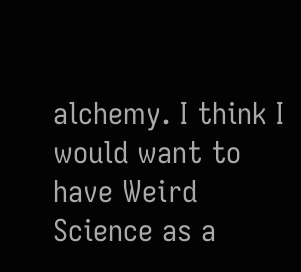alchemy. I think I would want to have Weird Science as a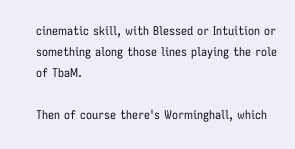cinematic skill, with Blessed or Intuition or something along those lines playing the role of TbaM.

Then of course there's Worminghall, which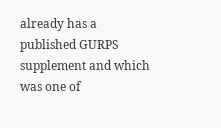already has a published GURPS supplement and which was one of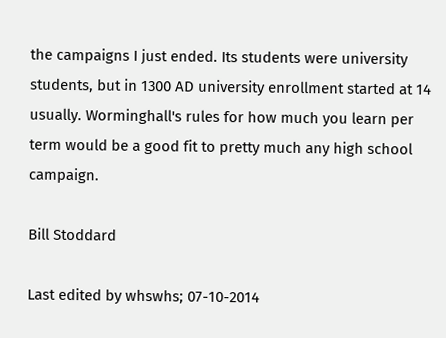the campaigns I just ended. Its students were university students, but in 1300 AD university enrollment started at 14 usually. Worminghall's rules for how much you learn per term would be a good fit to pretty much any high school campaign.

Bill Stoddard

Last edited by whswhs; 07-10-2014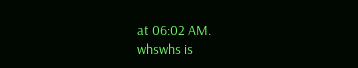at 06:02 AM.
whswhs is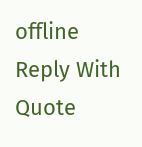offline   Reply With Quote